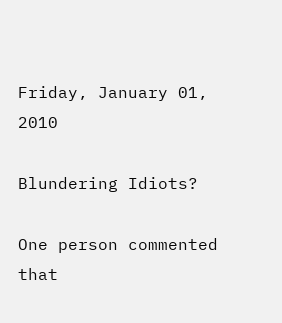Friday, January 01, 2010

Blundering Idiots?

One person commented that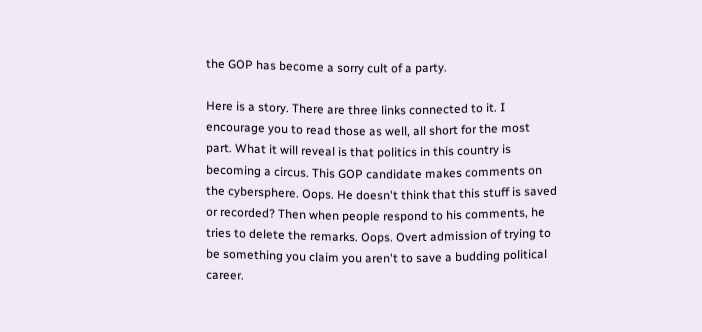the GOP has become a sorry cult of a party.

Here is a story. There are three links connected to it. I encourage you to read those as well, all short for the most part. What it will reveal is that politics in this country is becoming a circus. This GOP candidate makes comments on the cybersphere. Oops. He doesn't think that this stuff is saved or recorded? Then when people respond to his comments, he tries to delete the remarks. Oops. Overt admission of trying to be something you claim you aren't to save a budding political career.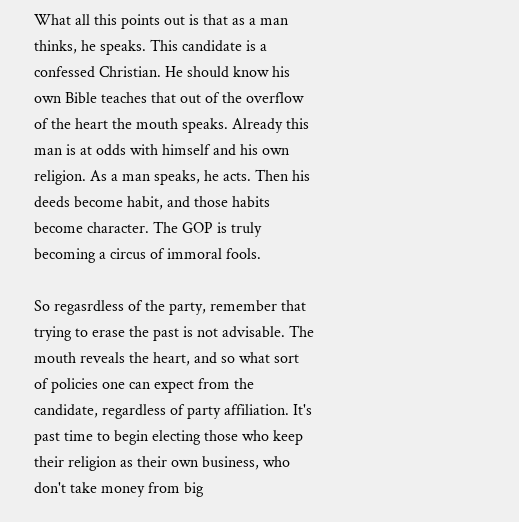What all this points out is that as a man thinks, he speaks. This candidate is a confessed Christian. He should know his own Bible teaches that out of the overflow of the heart the mouth speaks. Already this man is at odds with himself and his own religion. As a man speaks, he acts. Then his deeds become habit, and those habits become character. The GOP is truly becoming a circus of immoral fools.

So regasrdless of the party, remember that trying to erase the past is not advisable. The mouth reveals the heart, and so what sort of policies one can expect from the candidate, regardless of party affiliation. It's past time to begin electing those who keep their religion as their own business, who don't take money from big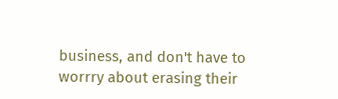business, and don't have to worrry about erasing their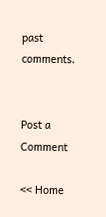past comments.


Post a Comment

<< Home